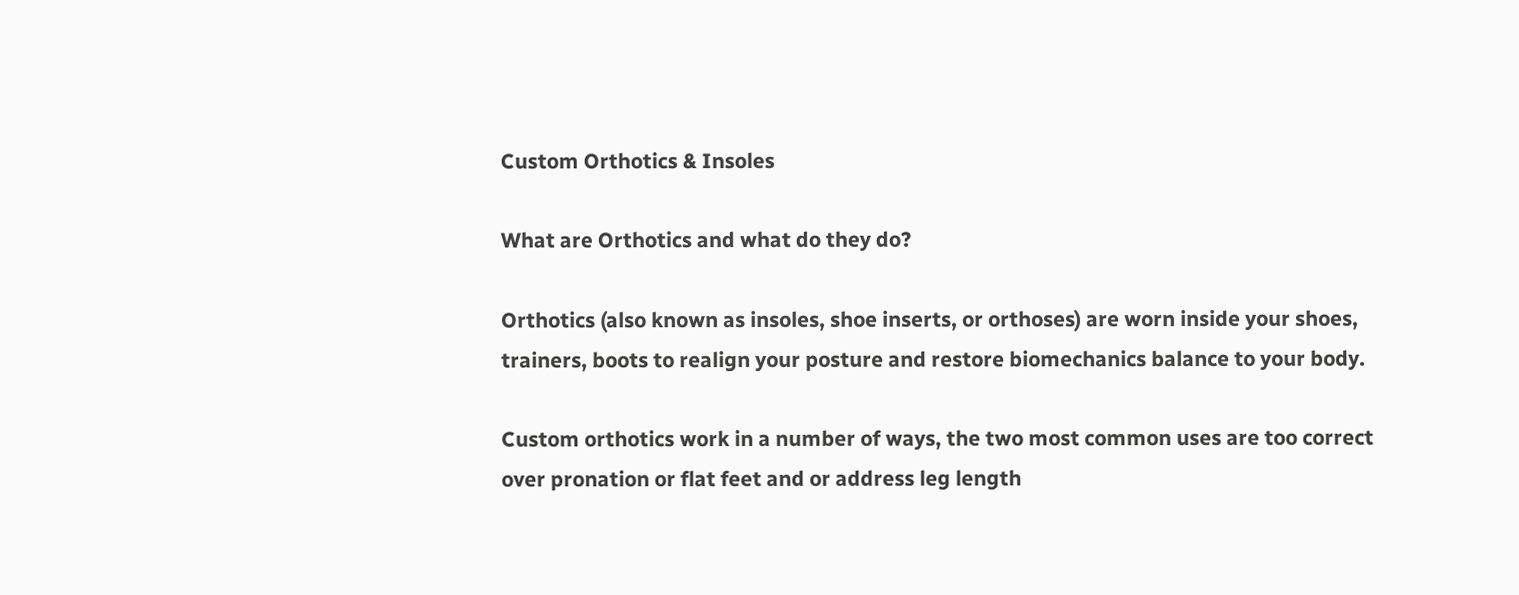Custom Orthotics & Insoles

What are Orthotics and what do they do?

Orthotics (also known as insoles, shoe inserts, or orthoses) are worn inside your shoes, trainers, boots to realign your posture and restore biomechanics balance to your body.

Custom orthotics work in a number of ways, the two most common uses are too correct over pronation or flat feet and or address leg length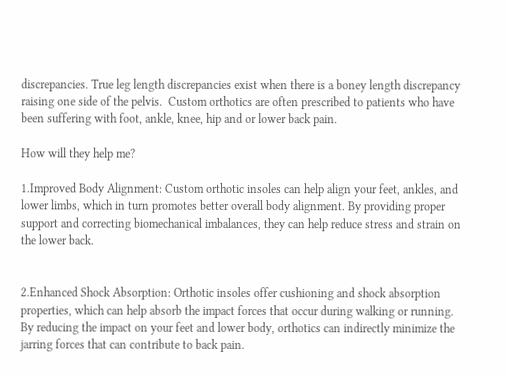discrepancies. True leg length discrepancies exist when there is a boney length discrepancy raising one side of the pelvis.  Custom orthotics are often prescribed to patients who have been suffering with foot, ankle, knee, hip and or lower back pain.

How will they help me?

1.Improved Body Alignment: Custom orthotic insoles can help align your feet, ankles, and lower limbs, which in turn promotes better overall body alignment. By providing proper support and correcting biomechanical imbalances, they can help reduce stress and strain on the lower back.


2.Enhanced Shock Absorption: Orthotic insoles offer cushioning and shock absorption properties, which can help absorb the impact forces that occur during walking or running. By reducing the impact on your feet and lower body, orthotics can indirectly minimize the jarring forces that can contribute to back pain.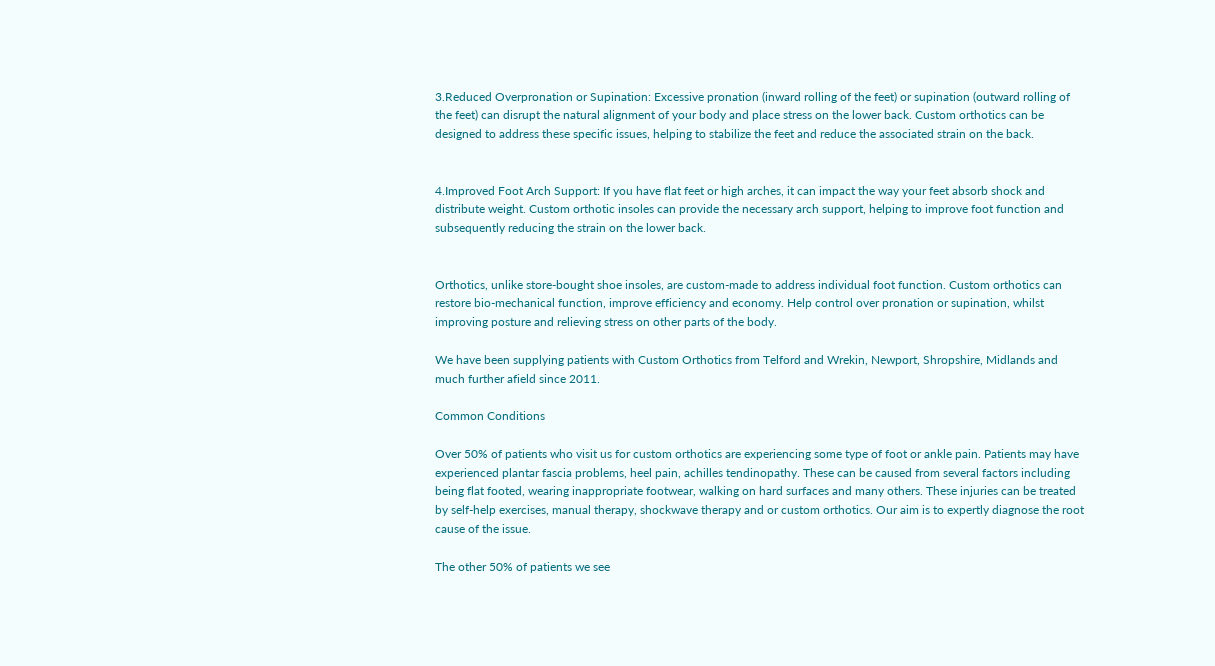3.Reduced Overpronation or Supination: Excessive pronation (inward rolling of the feet) or supination (outward rolling of the feet) can disrupt the natural alignment of your body and place stress on the lower back. Custom orthotics can be designed to address these specific issues, helping to stabilize the feet and reduce the associated strain on the back.


4.Improved Foot Arch Support: If you have flat feet or high arches, it can impact the way your feet absorb shock and distribute weight. Custom orthotic insoles can provide the necessary arch support, helping to improve foot function and subsequently reducing the strain on the lower back.


Orthotics, unlike store-bought shoe insoles, are custom-made to address individual foot function. Custom orthotics can restore bio-mechanical function, improve efficiency and economy. Help control over pronation or supination, whilst improving posture and relieving stress on other parts of the body.

We have been supplying patients with Custom Orthotics from Telford and Wrekin, Newport, Shropshire, Midlands and much further afield since 2011.

Common Conditions

Over 50% of patients who visit us for custom orthotics are experiencing some type of foot or ankle pain. Patients may have experienced plantar fascia problems, heel pain, achilles tendinopathy. These can be caused from several factors including being flat footed, wearing inappropriate footwear, walking on hard surfaces and many others. These injuries can be treated by self-help exercises, manual therapy, shockwave therapy and or custom orthotics. Our aim is to expertly diagnose the root cause of the issue.

The other 50% of patients we see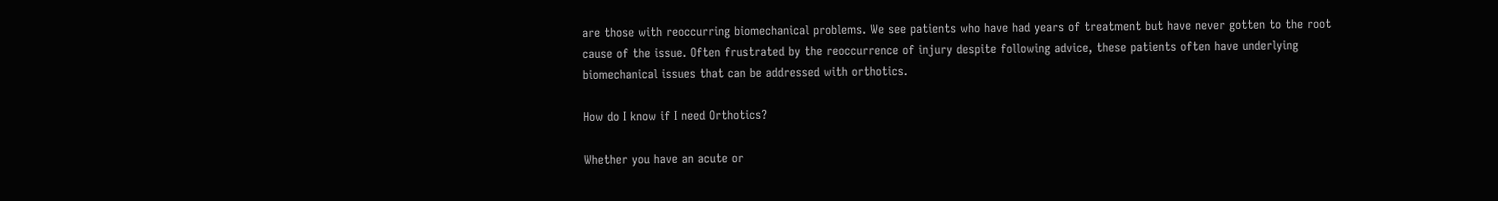are those with reoccurring biomechanical problems. We see patients who have had years of treatment but have never gotten to the root cause of the issue. Often frustrated by the reoccurrence of injury despite following advice, these patients often have underlying biomechanical issues that can be addressed with orthotics.

How do I know if I need Orthotics?

Whether you have an acute or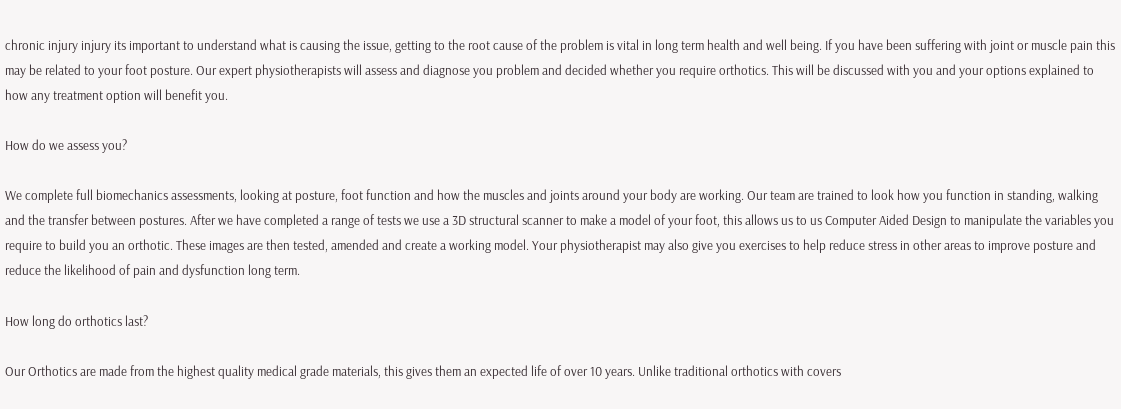chronic injury injury its important to understand what is causing the issue, getting to the root cause of the problem is vital in long term health and well being. If you have been suffering with joint or muscle pain this may be related to your foot posture. Our expert physiotherapists will assess and diagnose you problem and decided whether you require orthotics. This will be discussed with you and your options explained to how any treatment option will benefit you.

How do we assess you?

We complete full biomechanics assessments, looking at posture, foot function and how the muscles and joints around your body are working. Our team are trained to look how you function in standing, walking and the transfer between postures. After we have completed a range of tests we use a 3D structural scanner to make a model of your foot, this allows us to us Computer Aided Design to manipulate the variables you require to build you an orthotic. These images are then tested, amended and create a working model. Your physiotherapist may also give you exercises to help reduce stress in other areas to improve posture and reduce the likelihood of pain and dysfunction long term.

How long do orthotics last?

Our Orthotics are made from the highest quality medical grade materials, this gives them an expected life of over 10 years. Unlike traditional orthotics with covers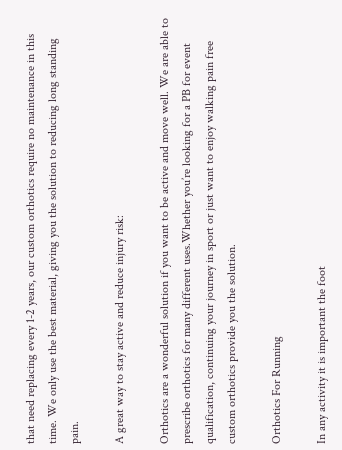that need replacing every 1-2 years, our custom orthotics require no maintenance in this time. We only use the best material, giving you the solution to reducing long standing pain.

A great way to stay active and reduce injury risk:

Orthotics are a wonderful solution if you want to be active and move well. We are able to prescribe orthotics for many different uses.Whether you’re looking for a PB for event qualification, continuing your journey in sport or just want to enjoy walking pain free custom orthotics provide you the solution.

Orthotics For Running

In any activity it is important the foot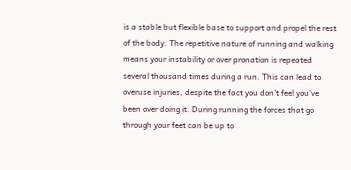is a stable but flexible base to support and propel the rest of the body. The repetitive nature of running and walking means your instability or over pronation is repeated several thousand times during a run. This can lead to overuse injuries, despite the fact you don’t feel you’ve been over doing it. During running the forces that go through your feet can be up to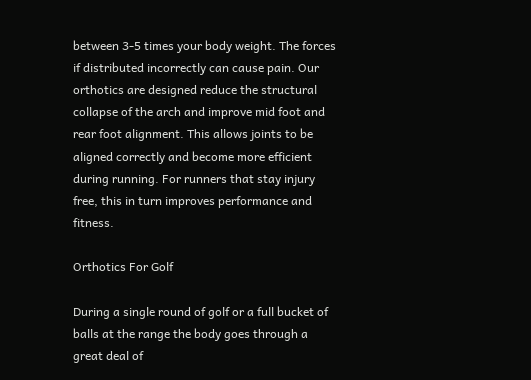between 3-5 times your body weight. The forces if distributed incorrectly can cause pain. Our orthotics are designed reduce the structural collapse of the arch and improve mid foot and rear foot alignment. This allows joints to be aligned correctly and become more efficient during running. For runners that stay injury free, this in turn improves performance and fitness.

Orthotics For Golf

During a single round of golf or a full bucket of balls at the range the body goes through a great deal of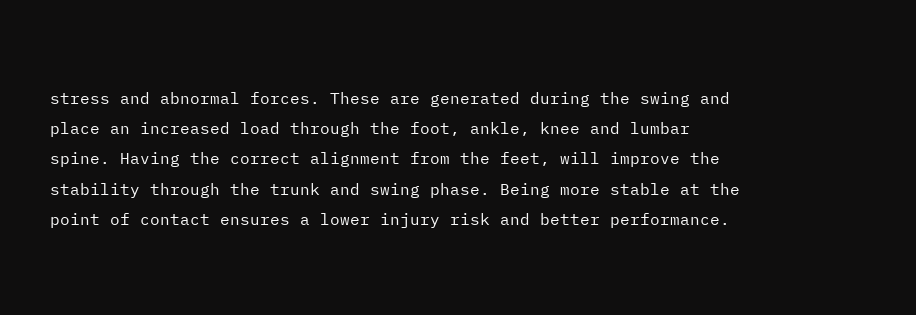stress and abnormal forces. These are generated during the swing and place an increased load through the foot, ankle, knee and lumbar spine. Having the correct alignment from the feet, will improve the stability through the trunk and swing phase. Being more stable at the point of contact ensures a lower injury risk and better performance.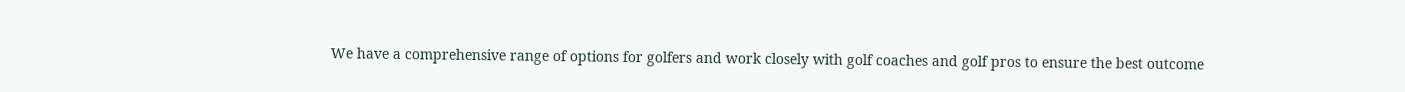We have a comprehensive range of options for golfers and work closely with golf coaches and golf pros to ensure the best outcome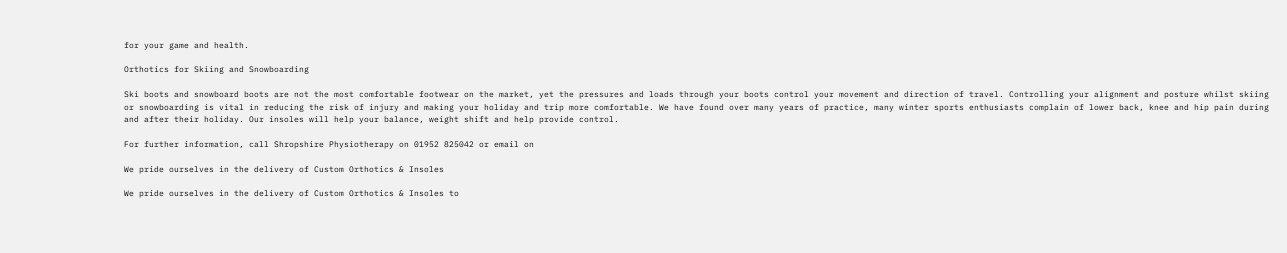for your game and health.

Orthotics for Skiing and Snowboarding

Ski boots and snowboard boots are not the most comfortable footwear on the market, yet the pressures and loads through your boots control your movement and direction of travel. Controlling your alignment and posture whilst skiing or snowboarding is vital in reducing the risk of injury and making your holiday and trip more comfortable. We have found over many years of practice, many winter sports enthusiasts complain of lower back, knee and hip pain during and after their holiday. Our insoles will help your balance, weight shift and help provide control.

For further information, call Shropshire Physiotherapy on 01952 825042 or email on

We pride ourselves in the delivery of Custom Orthotics & Insoles

We pride ourselves in the delivery of Custom Orthotics & Insoles to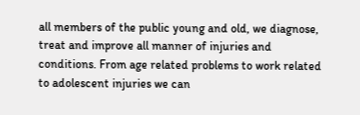all members of the public young and old, we diagnose, treat and improve all manner of injuries and conditions. From age related problems to work related to adolescent injuries we can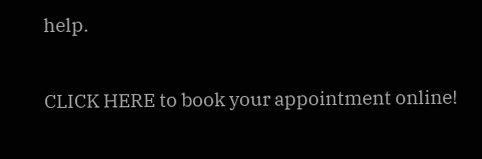help.

CLICK HERE to book your appointment online!